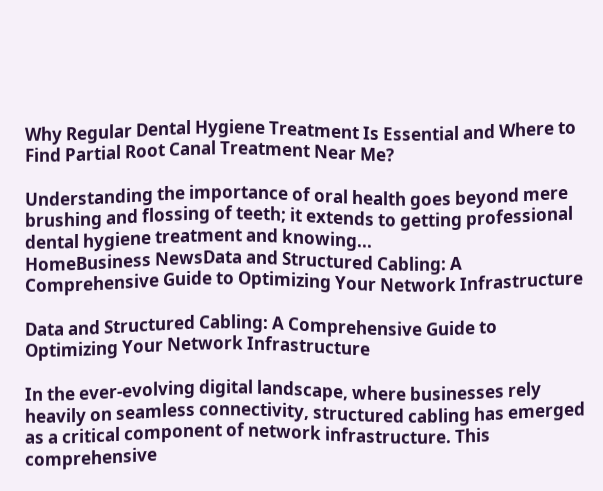Why Regular Dental Hygiene Treatment Is Essential and Where to Find Partial Root Canal Treatment Near Me?

Understanding the importance of oral health goes beyond mere brushing and flossing of teeth; it extends to getting professional dental hygiene treatment and knowing...
HomeBusiness NewsData and Structured Cabling: A Comprehensive Guide to Optimizing Your Network Infrastructure

Data and Structured Cabling: A Comprehensive Guide to Optimizing Your Network Infrastructure

In the ever-evolving digital landscape, where businesses rely heavily on seamless connectivity, structured cabling has emerged as a critical component of network infrastructure. This comprehensive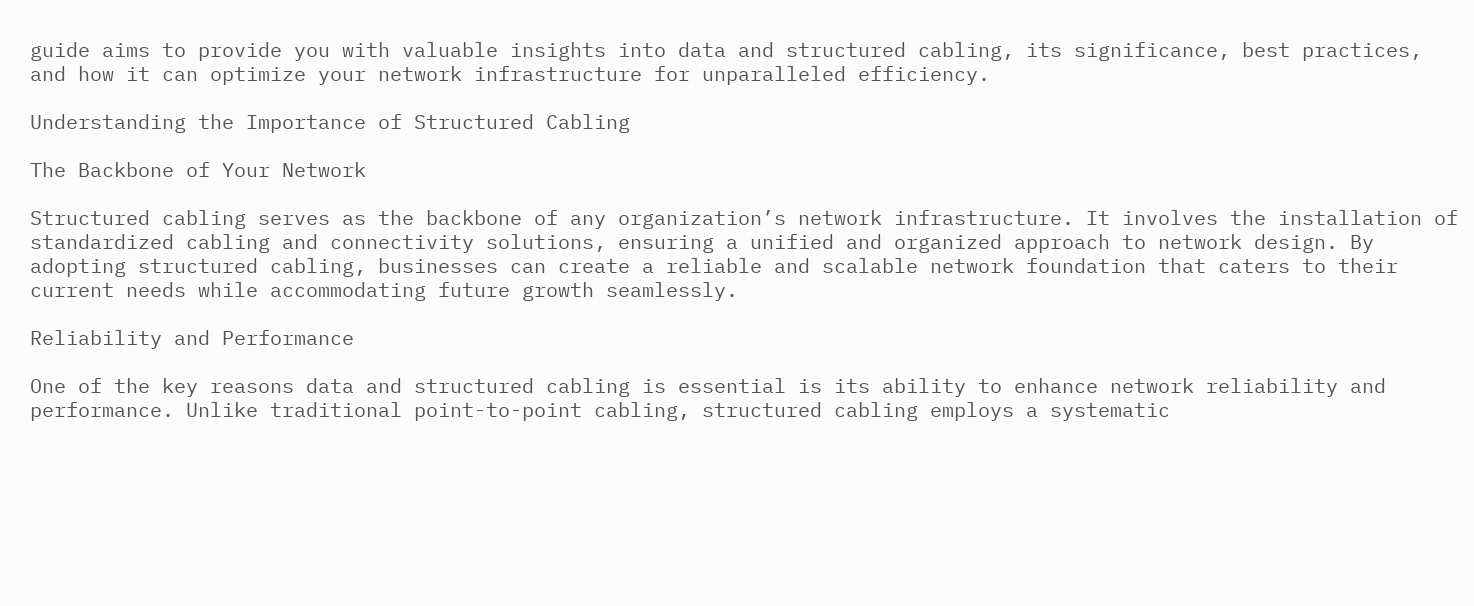guide aims to provide you with valuable insights into data and structured cabling, its significance, best practices, and how it can optimize your network infrastructure for unparalleled efficiency.

Understanding the Importance of Structured Cabling

The Backbone of Your Network

Structured cabling serves as the backbone of any organization’s network infrastructure. It involves the installation of standardized cabling and connectivity solutions, ensuring a unified and organized approach to network design. By adopting structured cabling, businesses can create a reliable and scalable network foundation that caters to their current needs while accommodating future growth seamlessly.

Reliability and Performance

One of the key reasons data and structured cabling is essential is its ability to enhance network reliability and performance. Unlike traditional point-to-point cabling, structured cabling employs a systematic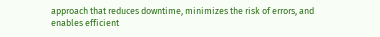approach that reduces downtime, minimizes the risk of errors, and enables efficient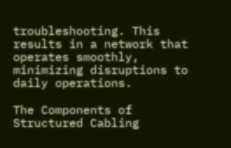troubleshooting. This results in a network that operates smoothly, minimizing disruptions to daily operations.

The Components of Structured Cabling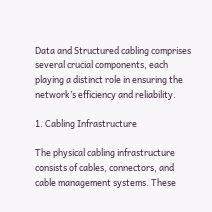Data and Structured cabling comprises several crucial components, each playing a distinct role in ensuring the network’s efficiency and reliability.

1. Cabling Infrastructure

The physical cabling infrastructure consists of cables, connectors, and cable management systems. These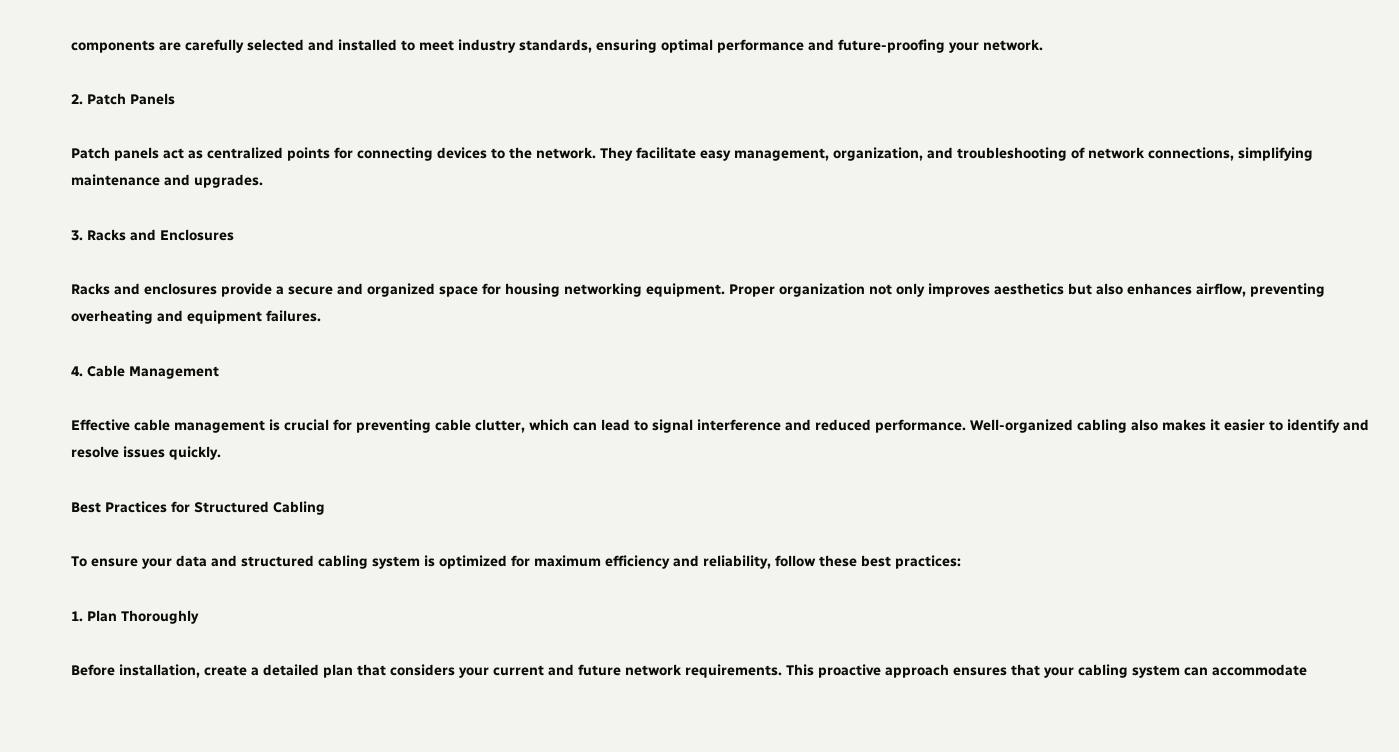components are carefully selected and installed to meet industry standards, ensuring optimal performance and future-proofing your network.

2. Patch Panels

Patch panels act as centralized points for connecting devices to the network. They facilitate easy management, organization, and troubleshooting of network connections, simplifying maintenance and upgrades.

3. Racks and Enclosures

Racks and enclosures provide a secure and organized space for housing networking equipment. Proper organization not only improves aesthetics but also enhances airflow, preventing overheating and equipment failures.

4. Cable Management

Effective cable management is crucial for preventing cable clutter, which can lead to signal interference and reduced performance. Well-organized cabling also makes it easier to identify and resolve issues quickly.

Best Practices for Structured Cabling

To ensure your data and structured cabling system is optimized for maximum efficiency and reliability, follow these best practices:

1. Plan Thoroughly

Before installation, create a detailed plan that considers your current and future network requirements. This proactive approach ensures that your cabling system can accommodate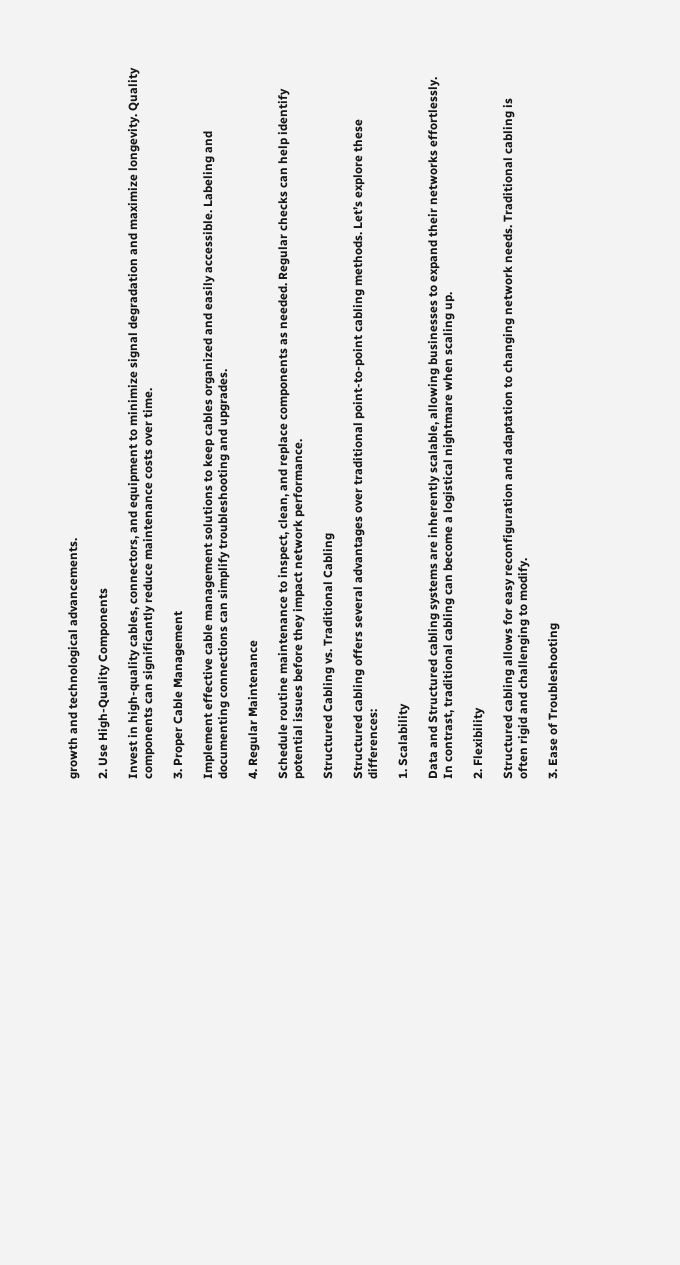growth and technological advancements.

2. Use High-Quality Components

Invest in high-quality cables, connectors, and equipment to minimize signal degradation and maximize longevity. Quality components can significantly reduce maintenance costs over time.

3. Proper Cable Management

Implement effective cable management solutions to keep cables organized and easily accessible. Labeling and documenting connections can simplify troubleshooting and upgrades.

4. Regular Maintenance

Schedule routine maintenance to inspect, clean, and replace components as needed. Regular checks can help identify potential issues before they impact network performance.

Structured Cabling vs. Traditional Cabling

Structured cabling offers several advantages over traditional point-to-point cabling methods. Let’s explore these differences:

1. Scalability

Data and Structured cabling systems are inherently scalable, allowing businesses to expand their networks effortlessly. In contrast, traditional cabling can become a logistical nightmare when scaling up.

2. Flexibility

Structured cabling allows for easy reconfiguration and adaptation to changing network needs. Traditional cabling is often rigid and challenging to modify.

3. Ease of Troubleshooting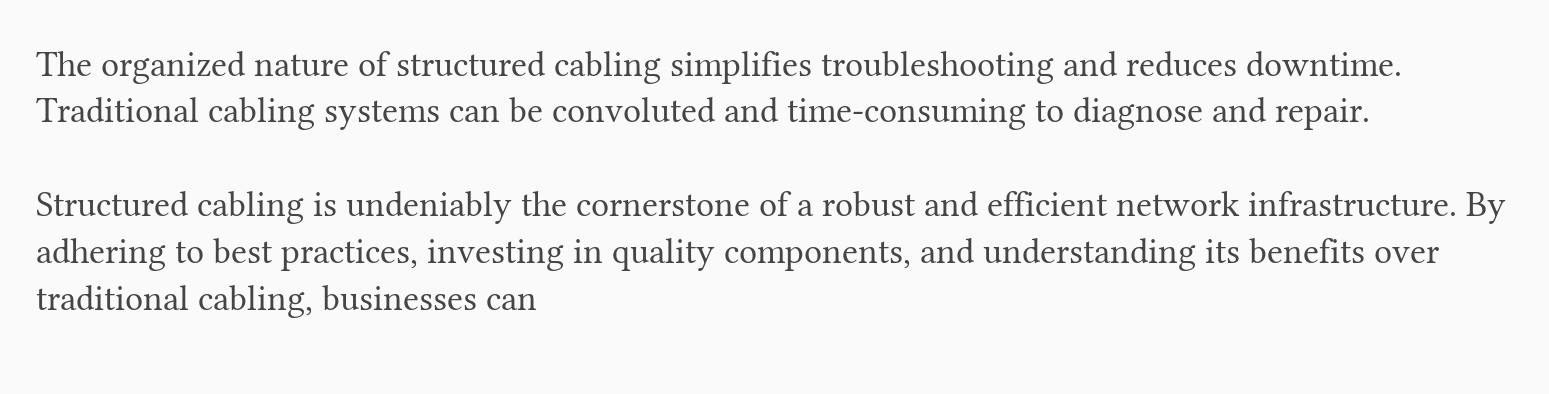The organized nature of structured cabling simplifies troubleshooting and reduces downtime. Traditional cabling systems can be convoluted and time-consuming to diagnose and repair.

Structured cabling is undeniably the cornerstone of a robust and efficient network infrastructure. By adhering to best practices, investing in quality components, and understanding its benefits over traditional cabling, businesses can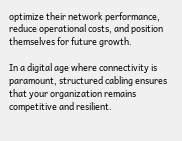optimize their network performance, reduce operational costs, and position themselves for future growth.

In a digital age where connectivity is paramount, structured cabling ensures that your organization remains competitive and resilient.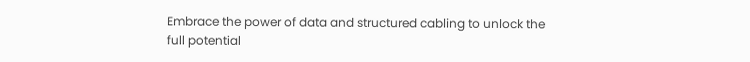Embrace the power of data and structured cabling to unlock the full potential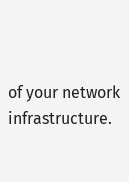of your network infrastructure.